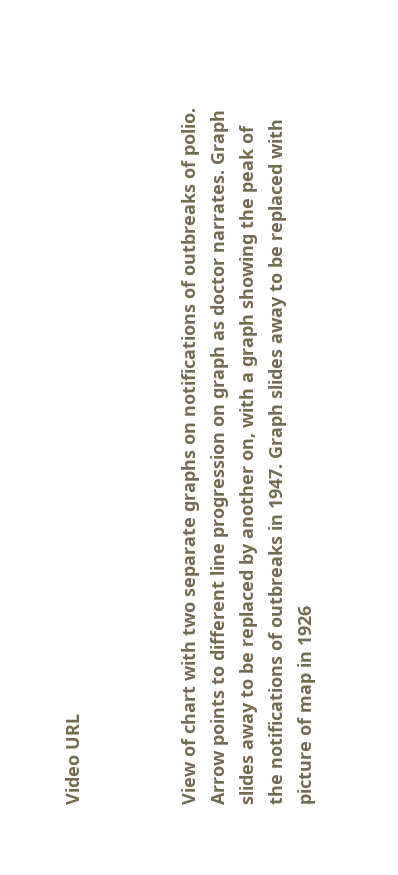Video URL



View of chart with two separate graphs on notifications of outbreaks of polio. Arrow points to different line progression on graph as doctor narrates. Graph slides away to be replaced by another on, with a graph showing the peak of the notifications of outbreaks in 1947. Graph slides away to be replaced with picture of map in 1926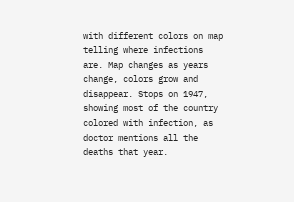with different colors on map telling where infections are. Map changes as years change, colors grow and disappear. Stops on 1947, showing most of the country colored with infection, as doctor mentions all the deaths that year.